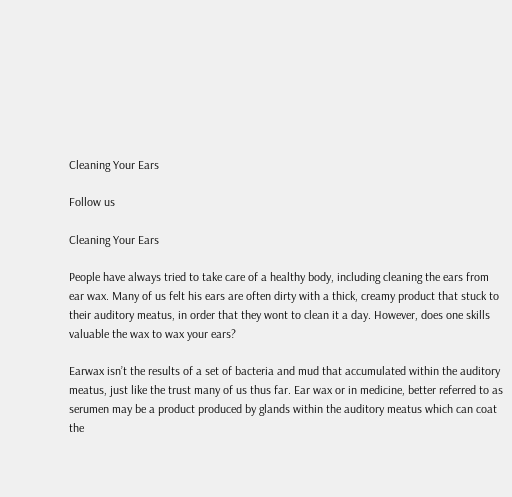Cleaning Your Ears

Follow us

Cleaning Your Ears

People have always tried to take care of a healthy body, including cleaning the ears from ear wax. Many of us felt his ears are often dirty with a thick, creamy product that stuck to their auditory meatus, in order that they wont to clean it a day. However, does one skills valuable the wax to wax your ears?

Earwax isn’t the results of a set of bacteria and mud that accumulated within the auditory meatus, just like the trust many of us thus far. Ear wax or in medicine, better referred to as serumen may be a product produced by glands within the auditory meatus which can coat the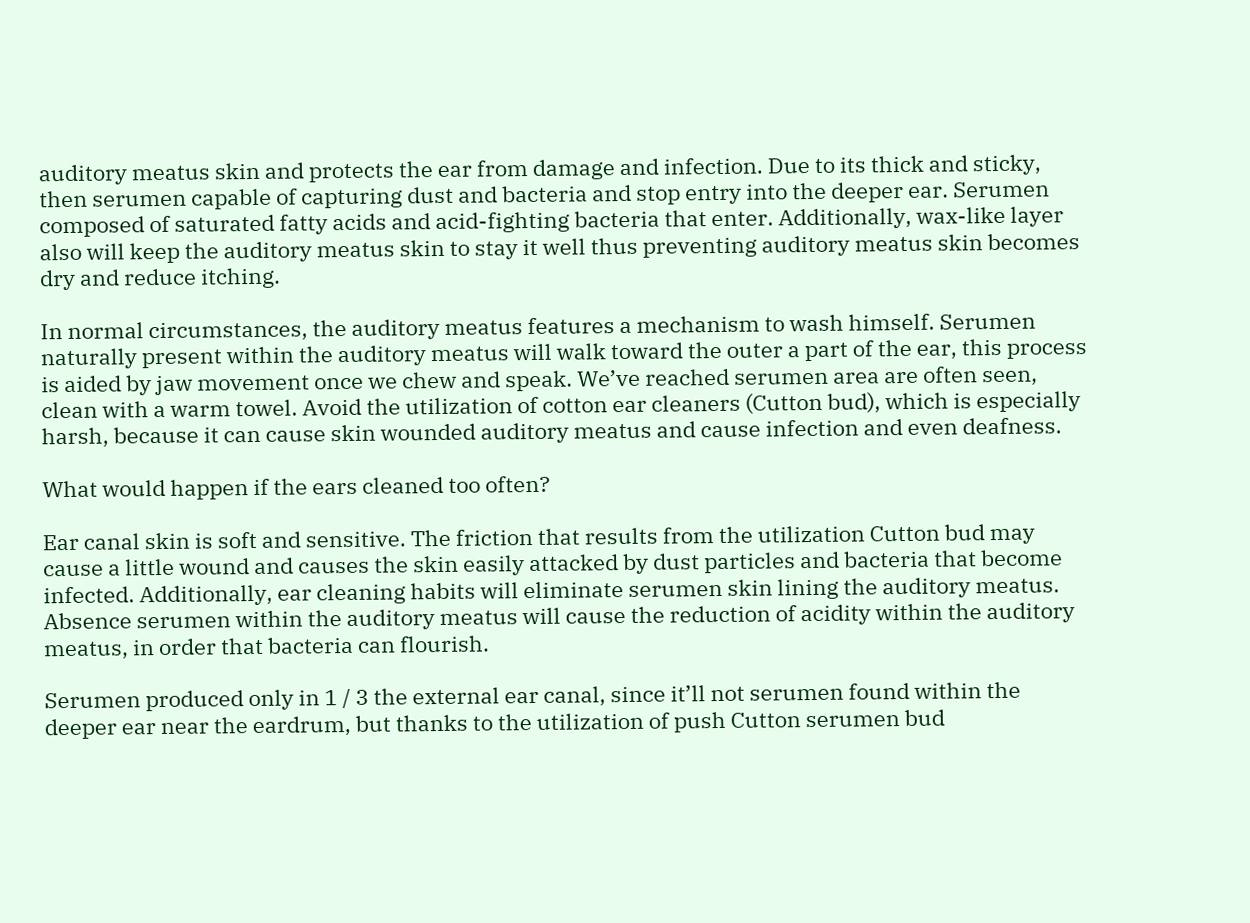auditory meatus skin and protects the ear from damage and infection. Due to its thick and sticky, then serumen capable of capturing dust and bacteria and stop entry into the deeper ear. Serumen composed of saturated fatty acids and acid-fighting bacteria that enter. Additionally, wax-like layer also will keep the auditory meatus skin to stay it well thus preventing auditory meatus skin becomes dry and reduce itching.

In normal circumstances, the auditory meatus features a mechanism to wash himself. Serumen naturally present within the auditory meatus will walk toward the outer a part of the ear, this process is aided by jaw movement once we chew and speak. We’ve reached serumen area are often seen, clean with a warm towel. Avoid the utilization of cotton ear cleaners (Cutton bud), which is especially harsh, because it can cause skin wounded auditory meatus and cause infection and even deafness.

What would happen if the ears cleaned too often?

Ear canal skin is soft and sensitive. The friction that results from the utilization Cutton bud may cause a little wound and causes the skin easily attacked by dust particles and bacteria that become infected. Additionally, ear cleaning habits will eliminate serumen skin lining the auditory meatus. Absence serumen within the auditory meatus will cause the reduction of acidity within the auditory meatus, in order that bacteria can flourish.

Serumen produced only in 1 / 3 the external ear canal, since it’ll not serumen found within the deeper ear near the eardrum, but thanks to the utilization of push Cutton serumen bud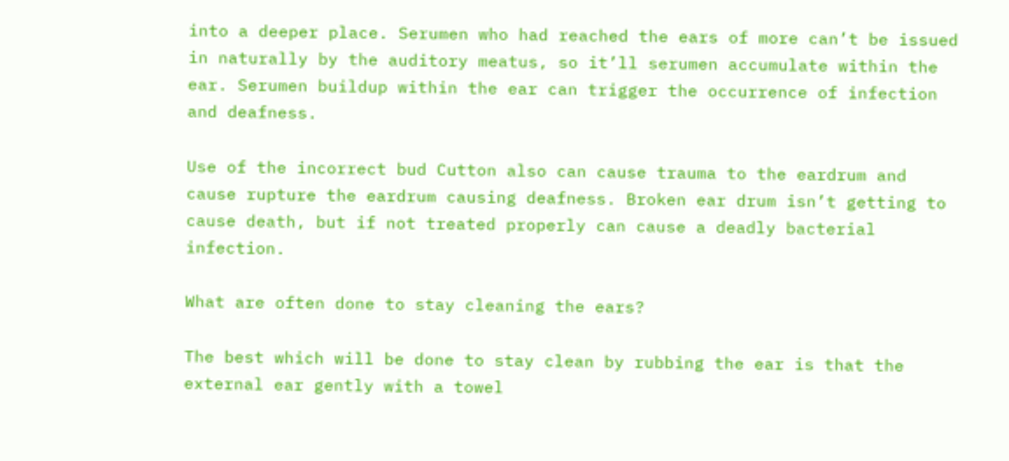into a deeper place. Serumen who had reached the ears of more can’t be issued in naturally by the auditory meatus, so it’ll serumen accumulate within the ear. Serumen buildup within the ear can trigger the occurrence of infection and deafness.

Use of the incorrect bud Cutton also can cause trauma to the eardrum and cause rupture the eardrum causing deafness. Broken ear drum isn’t getting to cause death, but if not treated properly can cause a deadly bacterial infection.

What are often done to stay cleaning the ears?

The best which will be done to stay clean by rubbing the ear is that the external ear gently with a towel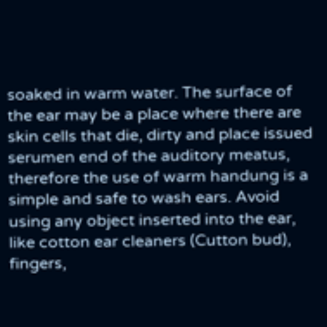soaked in warm water. The surface of the ear may be a place where there are skin cells that die, dirty and place issued serumen end of the auditory meatus, therefore the use of warm handung is a simple and safe to wash ears. Avoid using any object inserted into the ear, like cotton ear cleaners (Cutton bud), fingers,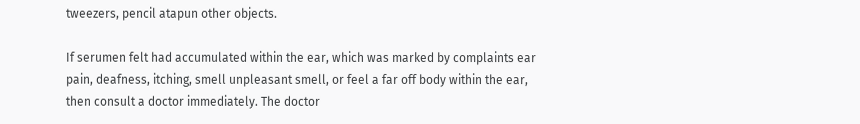tweezers, pencil atapun other objects.

If serumen felt had accumulated within the ear, which was marked by complaints ear pain, deafness, itching, smell unpleasant smell, or feel a far off body within the ear, then consult a doctor immediately. The doctor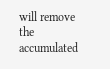will remove the accumulated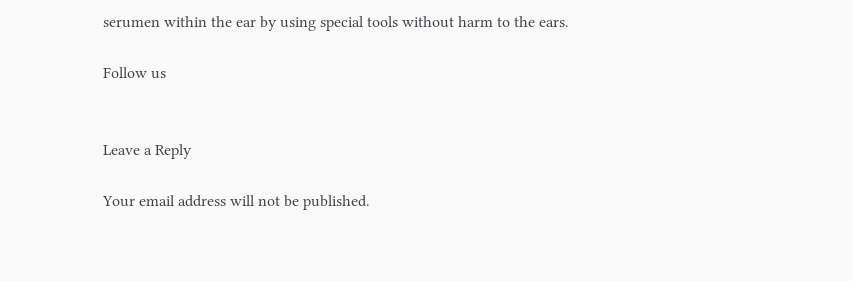serumen within the ear by using special tools without harm to the ears.

Follow us


Leave a Reply

Your email address will not be published.